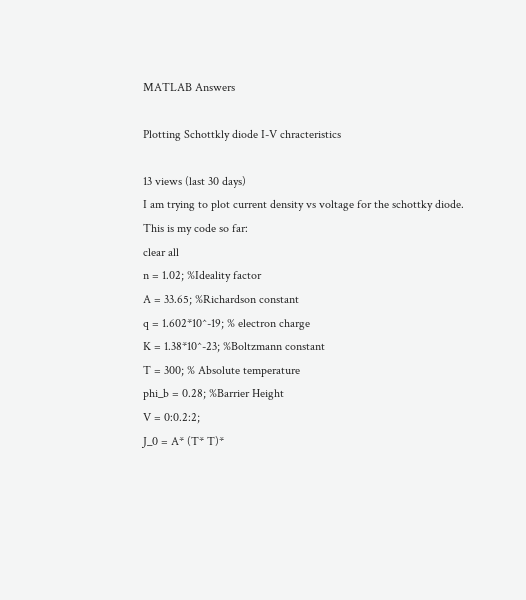MATLAB Answers

Plotting Schottkly diode I-V chracteristics

13 views (last 30 days)
I am trying to plot current density vs voltage for the schottky diode.
This is my code so far:
clear all
n = 1.02; %Ideality factor
A = 33.65; %Richardson constant
q = 1.602*10^-19; % electron charge
K = 1.38*10^-23; %Boltzmann constant
T = 300; % Absolute temperature
phi_b = 0.28; %Barrier Height
V = 0:0.2:2;
J_0 = A* (T* T)*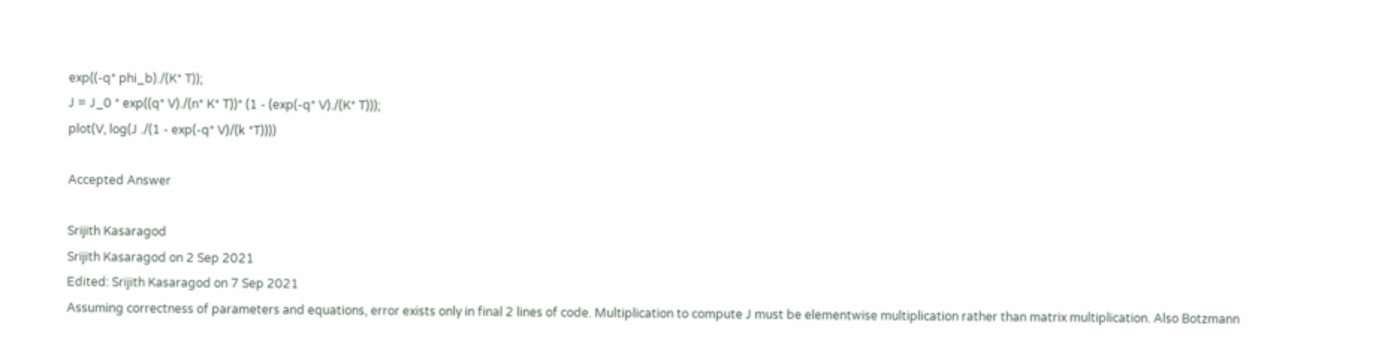exp((-q* phi_b)./(K* T));
J = J_0 * exp((q* V)./(n* K* T))* (1 - (exp(-q* V)./(K* T)));
plot(V, log(J ./(1 - exp(-q* V)/(k *T))))

Accepted Answer

Srijith Kasaragod
Srijith Kasaragod on 2 Sep 2021
Edited: Srijith Kasaragod on 7 Sep 2021
Assuming correctness of parameters and equations, error exists only in final 2 lines of code. Multiplication to compute J must be elementwise multiplication rather than matrix multiplication. Also Botzmann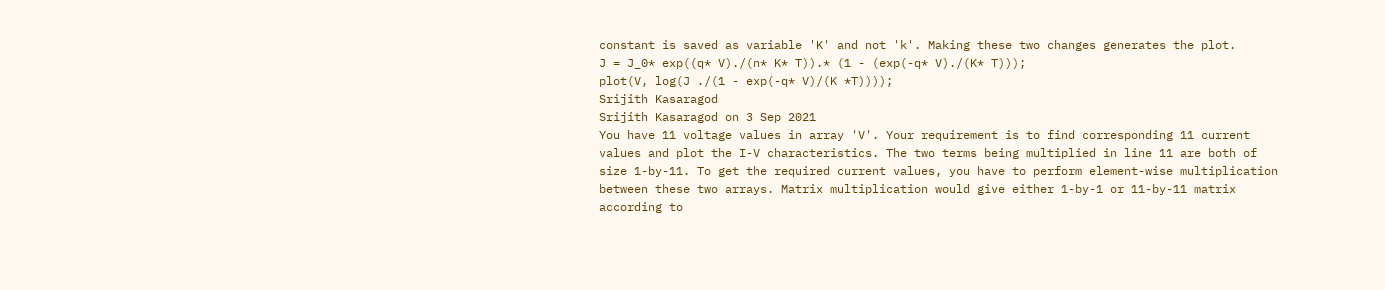constant is saved as variable 'K' and not 'k'. Making these two changes generates the plot.
J = J_0* exp((q* V)./(n* K* T)).* (1 - (exp(-q* V)./(K* T)));
plot(V, log(J ./(1 - exp(-q* V)/(K *T))));
Srijith Kasaragod
Srijith Kasaragod on 3 Sep 2021
You have 11 voltage values in array 'V'. Your requirement is to find corresponding 11 current values and plot the I-V characteristics. The two terms being multiplied in line 11 are both of size 1-by-11. To get the required current values, you have to perform element-wise multiplication between these two arrays. Matrix multiplication would give either 1-by-1 or 11-by-11 matrix according to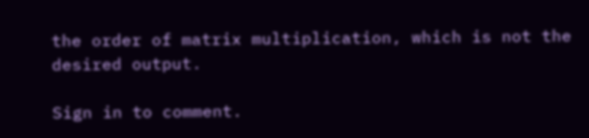the order of matrix multiplication, which is not the desired output.

Sign in to comment.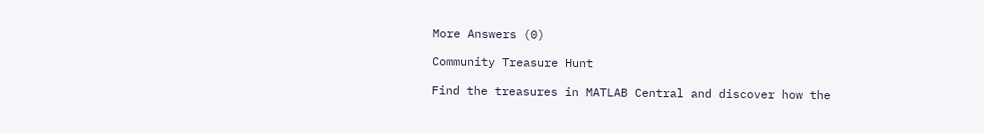More Answers (0)

Community Treasure Hunt

Find the treasures in MATLAB Central and discover how the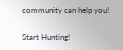community can help you!

Start Hunting!